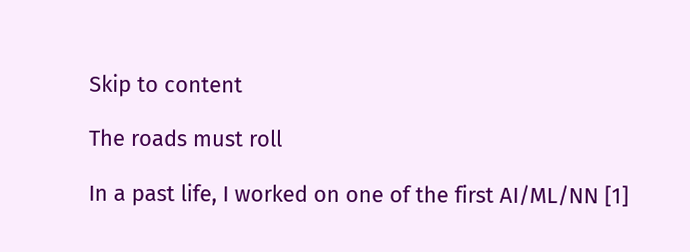Skip to content

The roads must roll

In a past life, I worked on one of the first AI/ML/NN [1]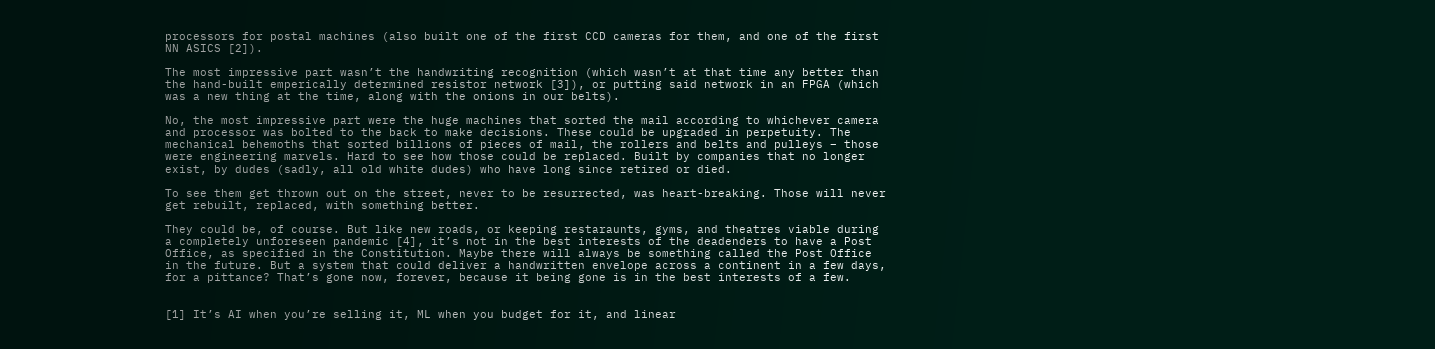processors for postal machines (also built one of the first CCD cameras for them, and one of the first NN ASICS [2]).

The most impressive part wasn’t the handwriting recognition (which wasn’t at that time any better than the hand-built emperically determined resistor network [3]), or putting said network in an FPGA (which was a new thing at the time, along with the onions in our belts).

No, the most impressive part were the huge machines that sorted the mail according to whichever camera and processor was bolted to the back to make decisions. These could be upgraded in perpetuity. The mechanical behemoths that sorted billions of pieces of mail, the rollers and belts and pulleys – those were engineering marvels. Hard to see how those could be replaced. Built by companies that no longer exist, by dudes (sadly, all old white dudes) who have long since retired or died.

To see them get thrown out on the street, never to be resurrected, was heart-breaking. Those will never get rebuilt, replaced, with something better.

They could be, of course. But like new roads, or keeping restaraunts, gyms, and theatres viable during a completely unforeseen pandemic [4], it’s not in the best interests of the deadenders to have a Post Office, as specified in the Constitution. Maybe there will always be something called the Post Office in the future. But a system that could deliver a handwritten envelope across a continent in a few days, for a pittance? That’s gone now, forever, because it being gone is in the best interests of a few.


[1] It’s AI when you’re selling it, ML when you budget for it, and linear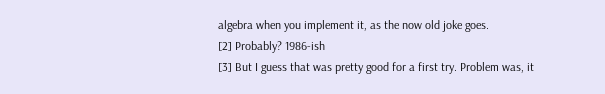algebra when you implement it, as the now old joke goes.
[2] Probably? 1986-ish
[3] But I guess that was pretty good for a first try. Problem was, it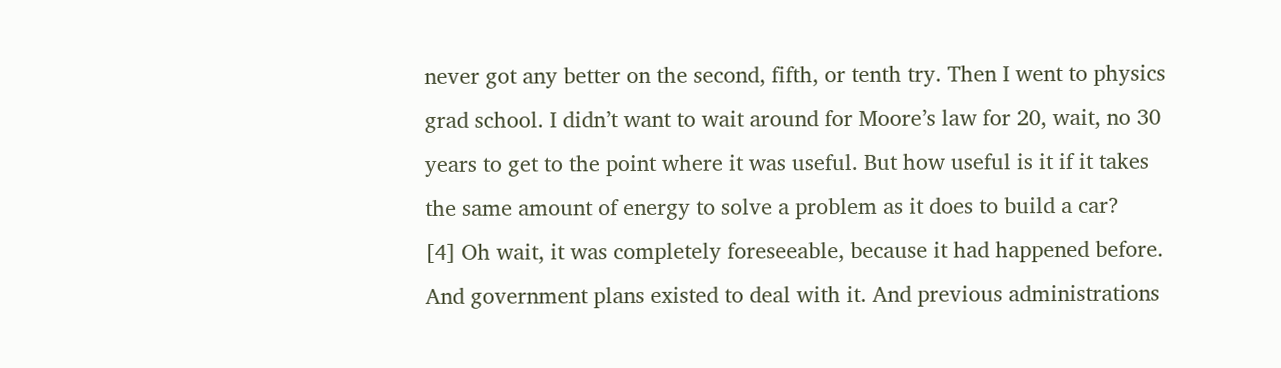never got any better on the second, fifth, or tenth try. Then I went to physics grad school. I didn’t want to wait around for Moore’s law for 20, wait, no 30 years to get to the point where it was useful. But how useful is it if it takes the same amount of energy to solve a problem as it does to build a car?
[4] Oh wait, it was completely foreseeable, because it had happened before. And government plans existed to deal with it. And previous administrations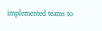implemented teams to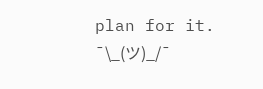plan for it. ¯\_(ツ)_/¯